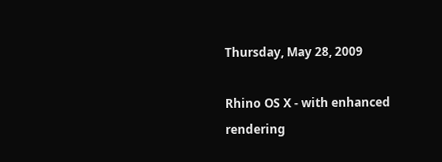Thursday, May 28, 2009

Rhino OS X - with enhanced rendering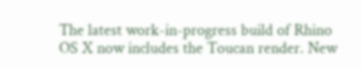The latest work-in-progress build of Rhino OS X now includes the Toucan render. New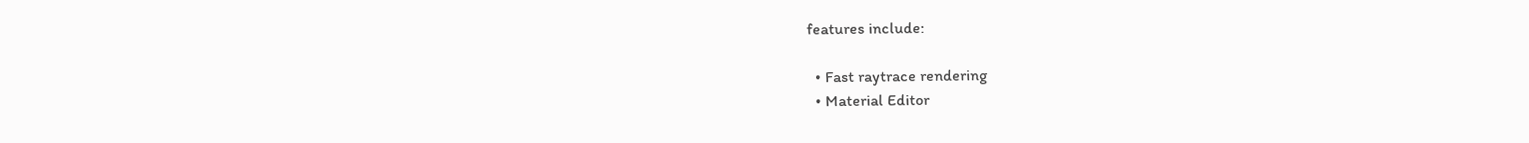features include:

  • Fast raytrace rendering
  • Material Editor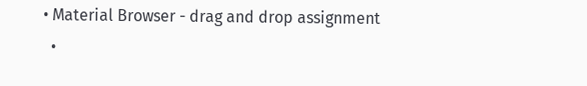• Material Browser - drag and drop assignment
  •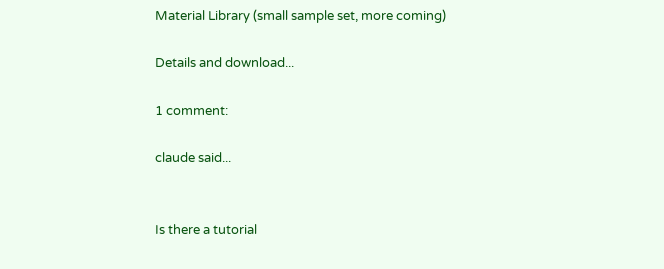Material Library (small sample set, more coming)

Details and download...

1 comment:

claude said...


Is there a tutorial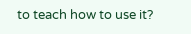to teach how to use it?